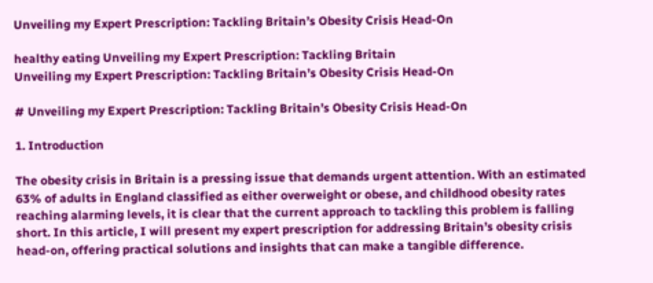Unveiling my Expert Prescription: Tackling Britain’s Obesity Crisis Head-On

healthy eating Unveiling my Expert Prescription: Tackling Britain
Unveiling my Expert Prescription: Tackling Britain’s Obesity Crisis Head-On

# Unveiling my Expert Prescription: Tackling Britain’s Obesity Crisis Head-On

1. Introduction

The obesity crisis in Britain is a pressing issue that demands urgent attention. With an estimated 63% of adults in England classified as either overweight or obese, and childhood obesity rates reaching alarming levels, it is clear that the current approach to tackling this problem is falling short. In this article, I will present my expert prescription for addressing Britain’s obesity crisis head-on, offering practical solutions and insights that can make a tangible difference.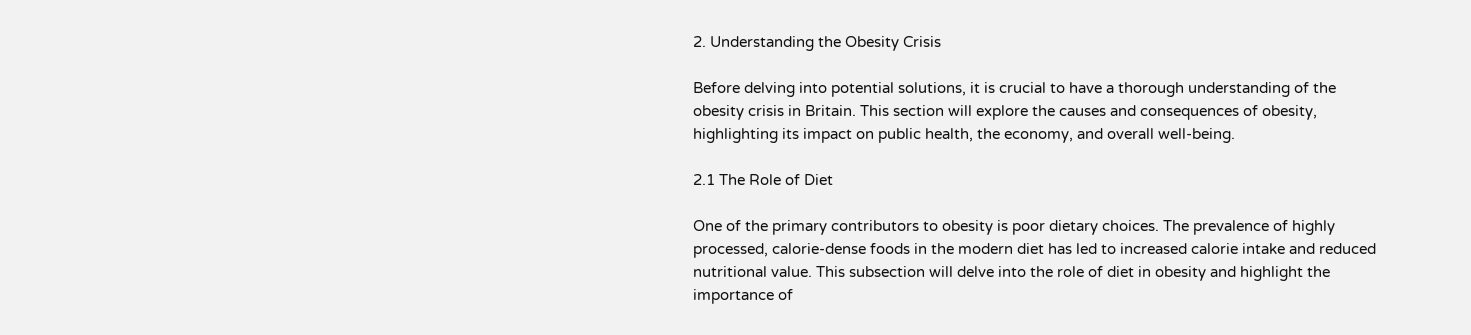2. Understanding the Obesity Crisis

Before delving into potential solutions, it is crucial to have a thorough understanding of the obesity crisis in Britain. This section will explore the causes and consequences of obesity, highlighting its impact on public health, the economy, and overall well-being.

2.1 The Role of Diet

One of the primary contributors to obesity is poor dietary choices. The prevalence of highly processed, calorie-dense foods in the modern diet has led to increased calorie intake and reduced nutritional value. This subsection will delve into the role of diet in obesity and highlight the importance of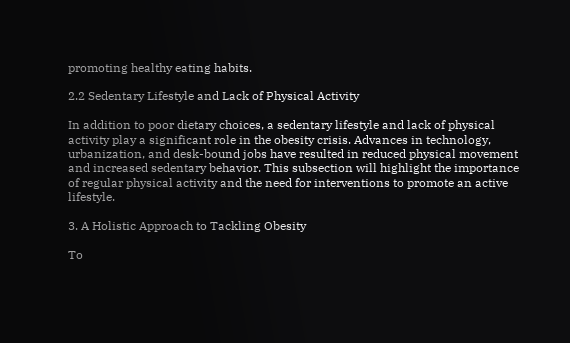promoting healthy eating habits.

2.2 Sedentary Lifestyle and Lack of Physical Activity

In addition to poor dietary choices, a sedentary lifestyle and lack of physical activity play a significant role in the obesity crisis. Advances in technology, urbanization, and desk-bound jobs have resulted in reduced physical movement and increased sedentary behavior. This subsection will highlight the importance of regular physical activity and the need for interventions to promote an active lifestyle.

3. A Holistic Approach to Tackling Obesity

To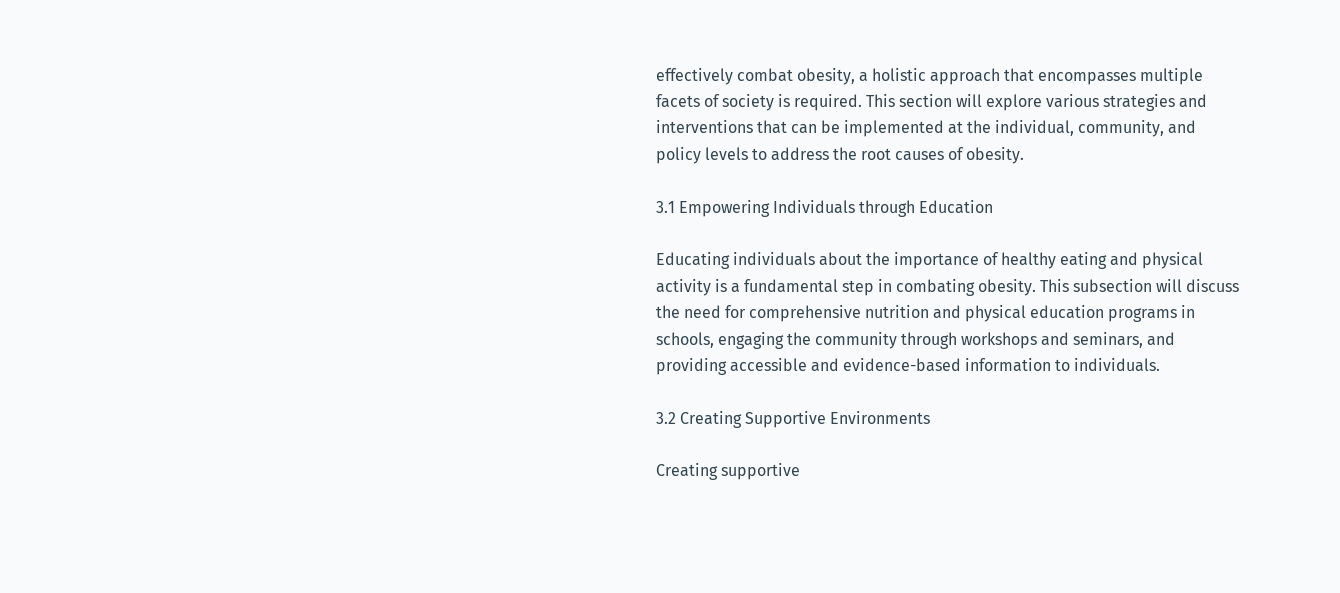effectively combat obesity, a holistic approach that encompasses multiple facets of society is required. This section will explore various strategies and interventions that can be implemented at the individual, community, and policy levels to address the root causes of obesity.

3.1 Empowering Individuals through Education

Educating individuals about the importance of healthy eating and physical activity is a fundamental step in combating obesity. This subsection will discuss the need for comprehensive nutrition and physical education programs in schools, engaging the community through workshops and seminars, and providing accessible and evidence-based information to individuals.

3.2 Creating Supportive Environments

Creating supportive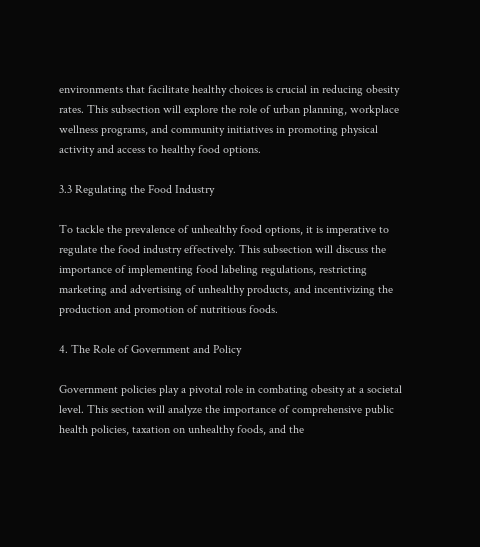environments that facilitate healthy choices is crucial in reducing obesity rates. This subsection will explore the role of urban planning, workplace wellness programs, and community initiatives in promoting physical activity and access to healthy food options.

3.3 Regulating the Food Industry

To tackle the prevalence of unhealthy food options, it is imperative to regulate the food industry effectively. This subsection will discuss the importance of implementing food labeling regulations, restricting marketing and advertising of unhealthy products, and incentivizing the production and promotion of nutritious foods.

4. The Role of Government and Policy

Government policies play a pivotal role in combating obesity at a societal level. This section will analyze the importance of comprehensive public health policies, taxation on unhealthy foods, and the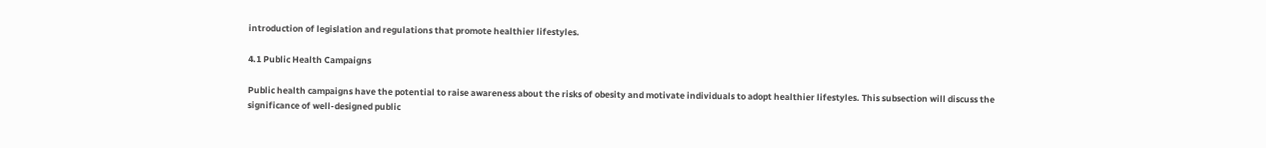introduction of legislation and regulations that promote healthier lifestyles.

4.1 Public Health Campaigns

Public health campaigns have the potential to raise awareness about the risks of obesity and motivate individuals to adopt healthier lifestyles. This subsection will discuss the significance of well-designed public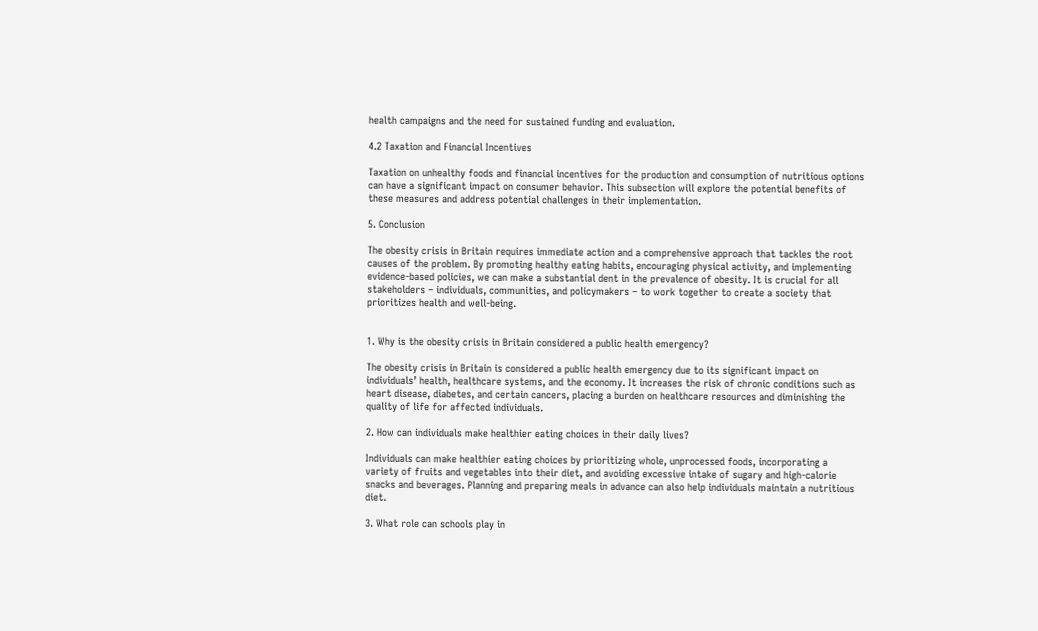health campaigns and the need for sustained funding and evaluation.

4.2 Taxation and Financial Incentives

Taxation on unhealthy foods and financial incentives for the production and consumption of nutritious options can have a significant impact on consumer behavior. This subsection will explore the potential benefits of these measures and address potential challenges in their implementation.

5. Conclusion

The obesity crisis in Britain requires immediate action and a comprehensive approach that tackles the root causes of the problem. By promoting healthy eating habits, encouraging physical activity, and implementing evidence-based policies, we can make a substantial dent in the prevalence of obesity. It is crucial for all stakeholders – individuals, communities, and policymakers – to work together to create a society that prioritizes health and well-being.


1. Why is the obesity crisis in Britain considered a public health emergency?

The obesity crisis in Britain is considered a public health emergency due to its significant impact on individuals’ health, healthcare systems, and the economy. It increases the risk of chronic conditions such as heart disease, diabetes, and certain cancers, placing a burden on healthcare resources and diminishing the quality of life for affected individuals.

2. How can individuals make healthier eating choices in their daily lives?

Individuals can make healthier eating choices by prioritizing whole, unprocessed foods, incorporating a variety of fruits and vegetables into their diet, and avoiding excessive intake of sugary and high-calorie snacks and beverages. Planning and preparing meals in advance can also help individuals maintain a nutritious diet.

3. What role can schools play in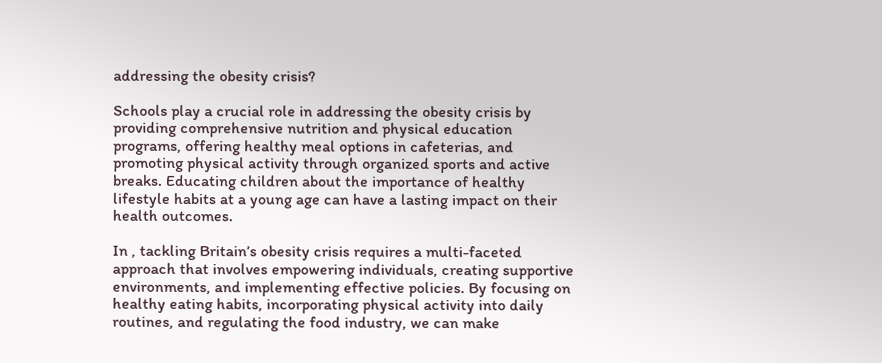addressing the obesity crisis?

Schools play a crucial role in addressing the obesity crisis by providing comprehensive nutrition and physical education programs, offering healthy meal options in cafeterias, and promoting physical activity through organized sports and active breaks. Educating children about the importance of healthy lifestyle habits at a young age can have a lasting impact on their health outcomes.

In , tackling Britain’s obesity crisis requires a multi-faceted approach that involves empowering individuals, creating supportive environments, and implementing effective policies. By focusing on healthy eating habits, incorporating physical activity into daily routines, and regulating the food industry, we can make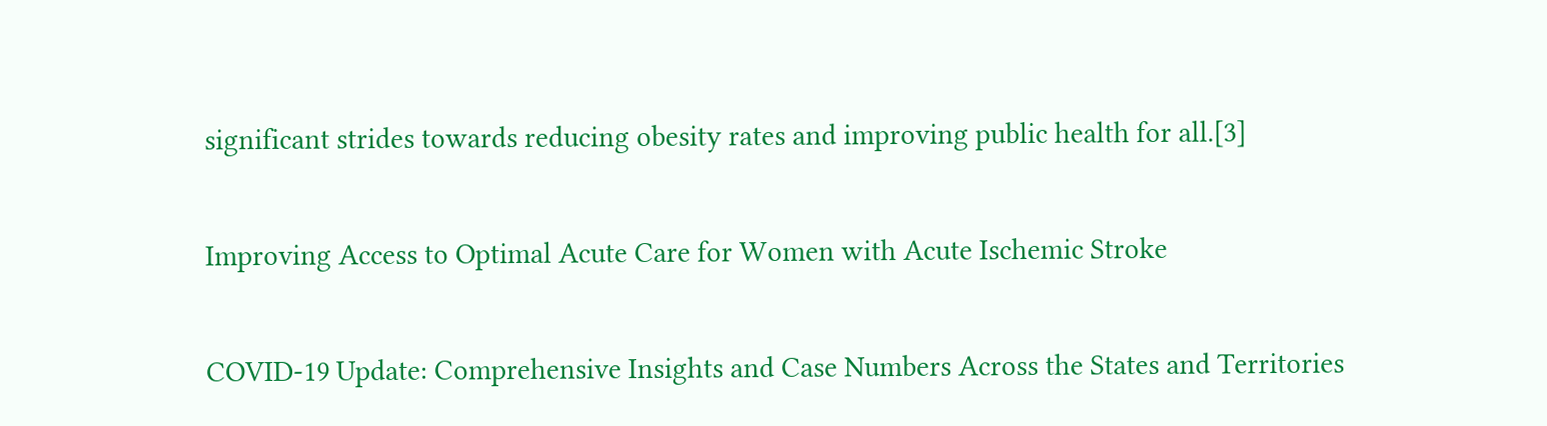significant strides towards reducing obesity rates and improving public health for all.[3]

Improving Access to Optimal Acute Care for Women with Acute Ischemic Stroke

COVID-19 Update: Comprehensive Insights and Case Numbers Across the States and Territories